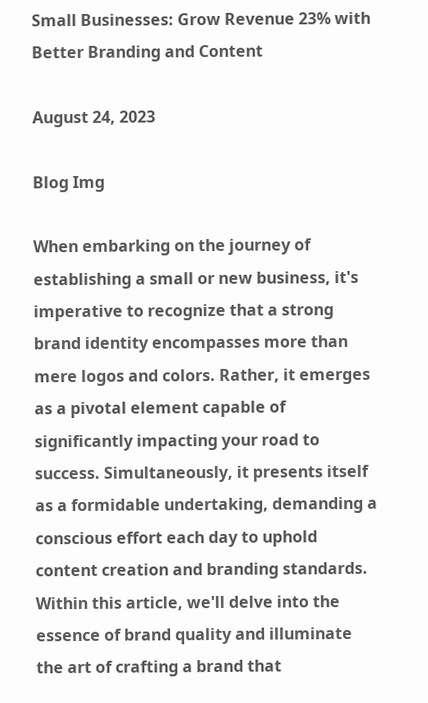Small Businesses: Grow Revenue 23% with Better Branding and Content

August 24, 2023

Blog Img

When embarking on the journey of establishing a small or new business, it's imperative to recognize that a strong brand identity encompasses more than mere logos and colors. Rather, it emerges as a pivotal element capable of significantly impacting your road to success. Simultaneously, it presents itself as a formidable undertaking, demanding a conscious effort each day to uphold content creation and branding standards. Within this article, we'll delve into the essence of brand quality and illuminate the art of crafting a brand that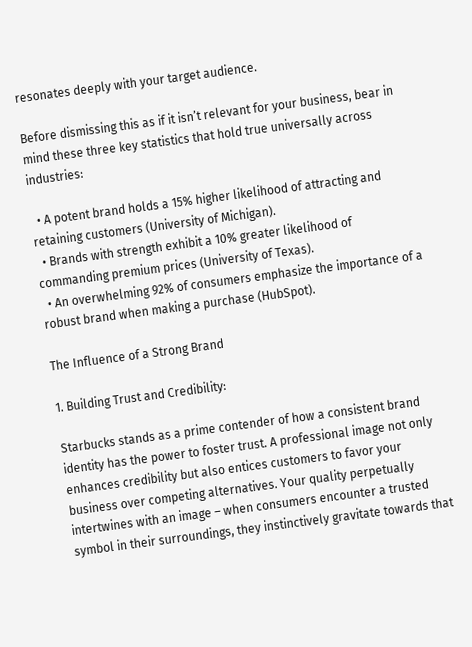resonates deeply with your target audience.

Before dismissing this as if it isn’t relevant for your business, bear in mind these three key statistics that hold true universally across industries:

  • A potent brand holds a 15% higher likelihood of attracting and retaining customers (University of Michigan).
  • Brands with strength exhibit a 10% greater likelihood of commanding premium prices (University of Texas).
  • An overwhelming 92% of consumers emphasize the importance of a robust brand when making a purchase (HubSpot).

The Influence of a Strong Brand

1. Building Trust and Credibility:

Starbucks stands as a prime contender of how a consistent brand identity has the power to foster trust. A professional image not only enhances credibility but also entices customers to favor your business over competing alternatives. Your quality perpetually intertwines with an image – when consumers encounter a trusted symbol in their surroundings, they instinctively gravitate towards that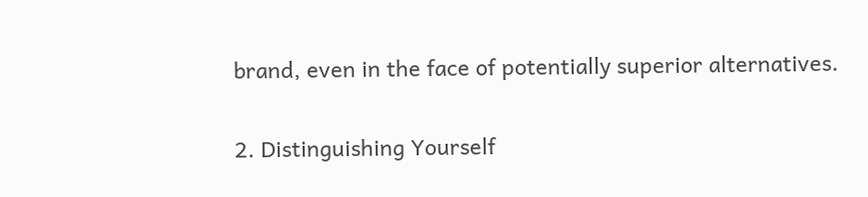brand, even in the face of potentially superior alternatives.

2. Distinguishing Yourself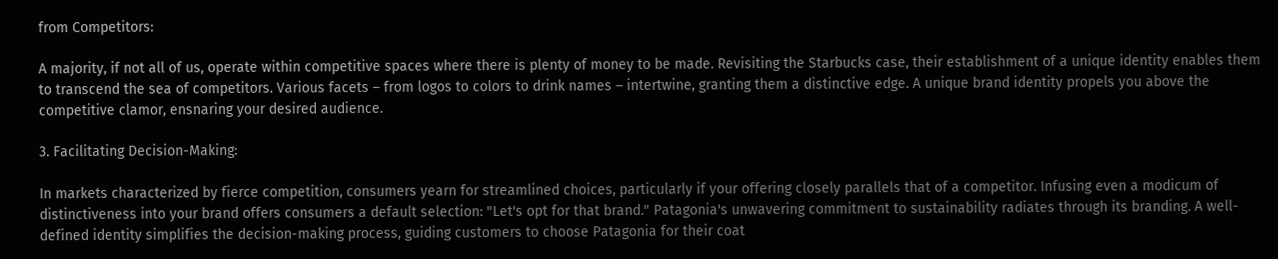from Competitors:

A majority, if not all of us, operate within competitive spaces where there is plenty of money to be made. Revisiting the Starbucks case, their establishment of a unique identity enables them to transcend the sea of competitors. Various facets – from logos to colors to drink names – intertwine, granting them a distinctive edge. A unique brand identity propels you above the competitive clamor, ensnaring your desired audience.

3. Facilitating Decision-Making:

In markets characterized by fierce competition, consumers yearn for streamlined choices, particularly if your offering closely parallels that of a competitor. Infusing even a modicum of distinctiveness into your brand offers consumers a default selection: "Let's opt for that brand." Patagonia's unwavering commitment to sustainability radiates through its branding. A well-defined identity simplifies the decision-making process, guiding customers to choose Patagonia for their coat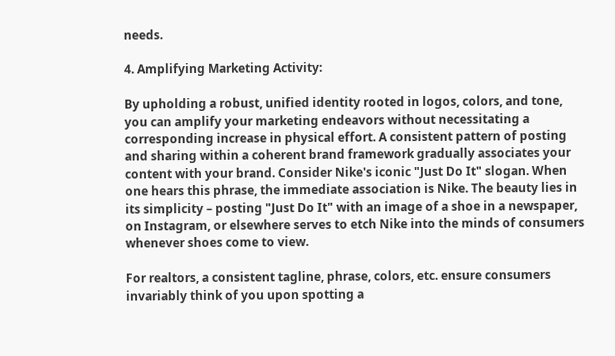needs.

4. Amplifying Marketing Activity:

By upholding a robust, unified identity rooted in logos, colors, and tone, you can amplify your marketing endeavors without necessitating a corresponding increase in physical effort. A consistent pattern of posting and sharing within a coherent brand framework gradually associates your content with your brand. Consider Nike's iconic "Just Do It" slogan. When one hears this phrase, the immediate association is Nike. The beauty lies in its simplicity – posting "Just Do It" with an image of a shoe in a newspaper, on Instagram, or elsewhere serves to etch Nike into the minds of consumers whenever shoes come to view.

For realtors, a consistent tagline, phrase, colors, etc. ensure consumers invariably think of you upon spotting a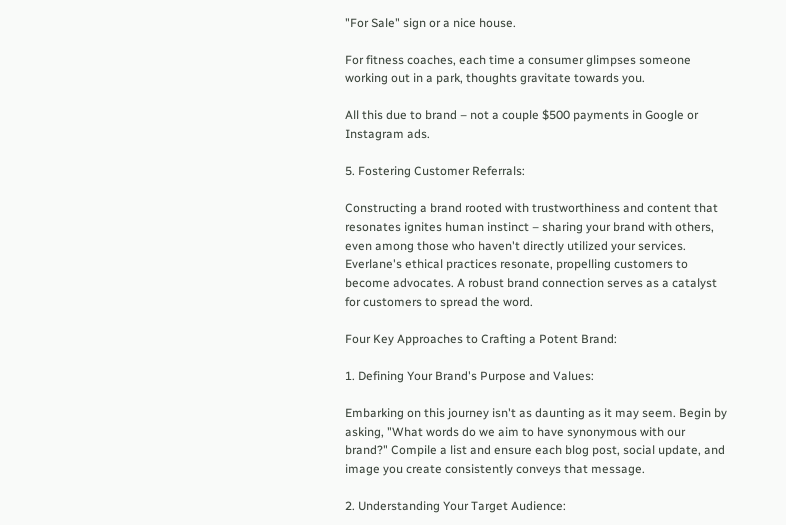"For Sale" sign or a nice house.

For fitness coaches, each time a consumer glimpses someone working out in a park, thoughts gravitate towards you.

All this due to brand – not a couple $500 payments in Google or Instagram ads.

5. Fostering Customer Referrals:

Constructing a brand rooted with trustworthiness and content that resonates ignites human instinct – sharing your brand with others, even among those who haven't directly utilized your services. Everlane's ethical practices resonate, propelling customers to become advocates. A robust brand connection serves as a catalyst for customers to spread the word.

Four Key Approaches to Crafting a Potent Brand:

1. Defining Your Brand's Purpose and Values:

Embarking on this journey isn't as daunting as it may seem. Begin by asking, "What words do we aim to have synonymous with our brand?" Compile a list and ensure each blog post, social update, and image you create consistently conveys that message.

2. Understanding Your Target Audience: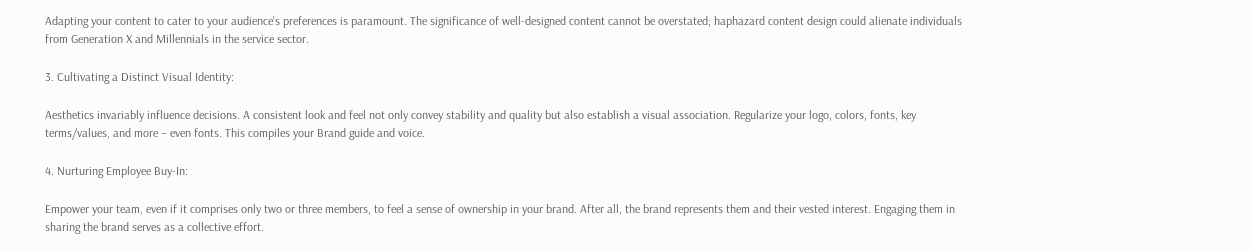Adapting your content to cater to your audience's preferences is paramount. The significance of well-designed content cannot be overstated; haphazard content design could alienate individuals from Generation X and Millennials in the service sector.

3. Cultivating a Distinct Visual Identity:

Aesthetics invariably influence decisions. A consistent look and feel not only convey stability and quality but also establish a visual association. Regularize your logo, colors, fonts, key terms/values, and more – even fonts. This compiles your Brand guide and voice.

4. Nurturing Employee Buy-In:

Empower your team, even if it comprises only two or three members, to feel a sense of ownership in your brand. After all, the brand represents them and their vested interest. Engaging them in sharing the brand serves as a collective effort.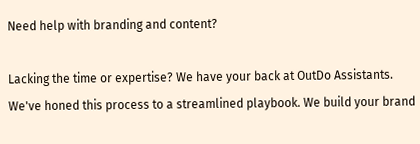Need help with branding and content?

Lacking the time or expertise? We have your back at OutDo Assistants. We've honed this process to a streamlined playbook. We build your brand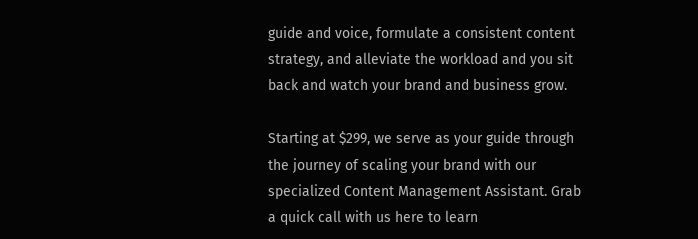guide and voice, formulate a consistent content strategy, and alleviate the workload and you sit back and watch your brand and business grow.

Starting at $299, we serve as your guide through the journey of scaling your brand with our specialized Content Management Assistant. Grab a quick call with us here to learn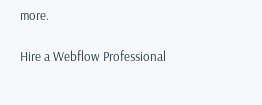more.

Hire a Webflow Professional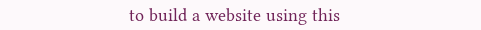to build a website using this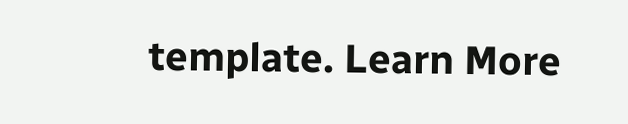template. Learn More